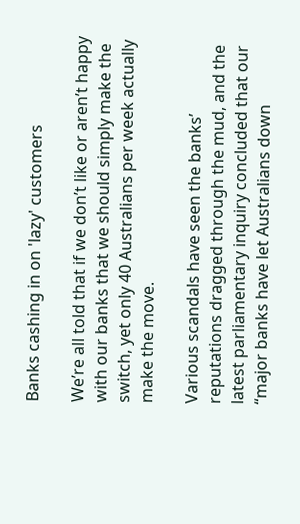Banks cashing in on 'lazy' customers

We’re all told that if we don’t like or aren’t happy with our banks that we should simply make the switch, yet only 40 Australians per week actually make the move.

Various scandals have seen the banks’ reputations dragged through the mud, and the latest parliamentary inquiry concluded that our “major banks have let Australians down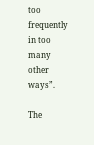too frequently in too many other ways”.

The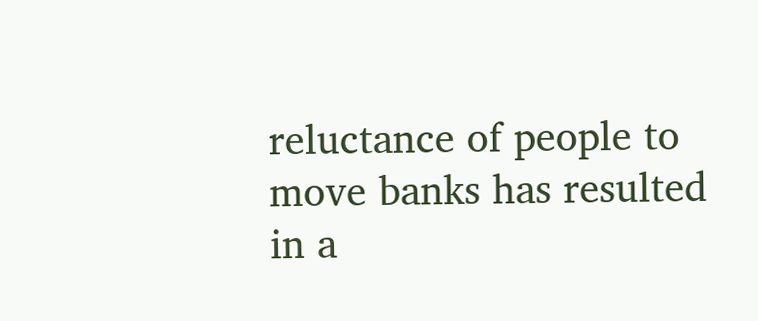reluctance of people to move banks has resulted in a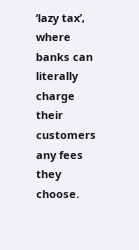‘lazy tax’, where banks can literally charge their customers any fees they choose.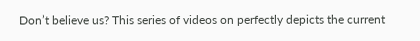Don’t believe us? This series of videos on perfectly depicts the current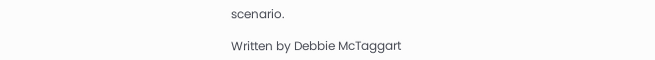scenario.

Written by Debbie McTaggart